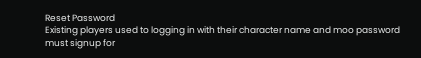Reset Password
Existing players used to logging in with their character name and moo password must signup for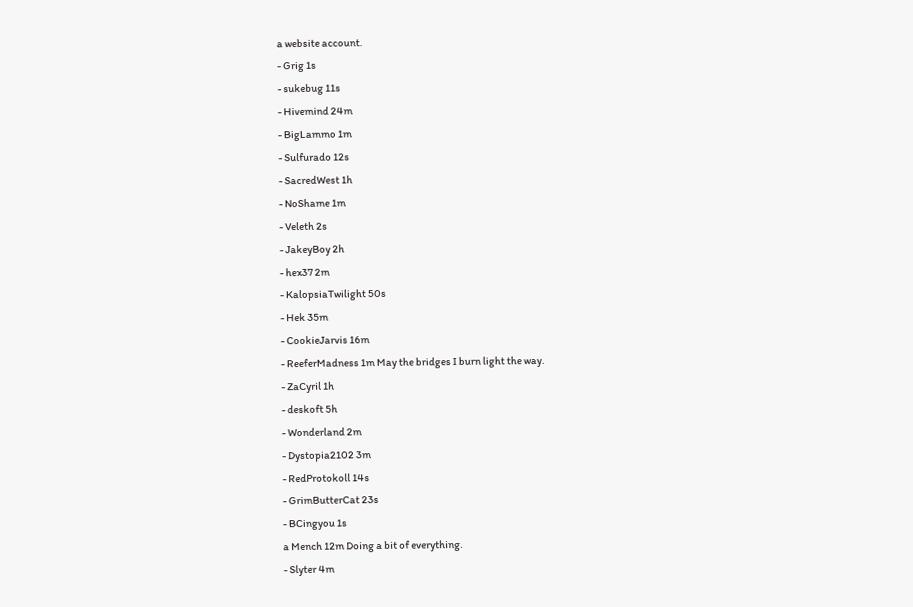a website account.
- Grig 1s
- sukebug 11s
- Hivemind 24m
- BigLammo 1m
- Sulfurado 12s
- SacredWest 1h
- NoShame 1m
- Veleth 2s
- JakeyBoy 2h
- hex37 2m
- KalopsiaTwilight 50s
- Hek 35m
- CookieJarvis 16m
- ReeferMadness 1m May the bridges I burn light the way.
- ZaCyril 1h
- deskoft 5h
- Wonderland 2m
- Dystopia2102 3m
- RedProtokoll 14s
- GrimButterCat 23s
- BCingyou 1s
a Mench 12m Doing a bit of everything.
- Slyter 4m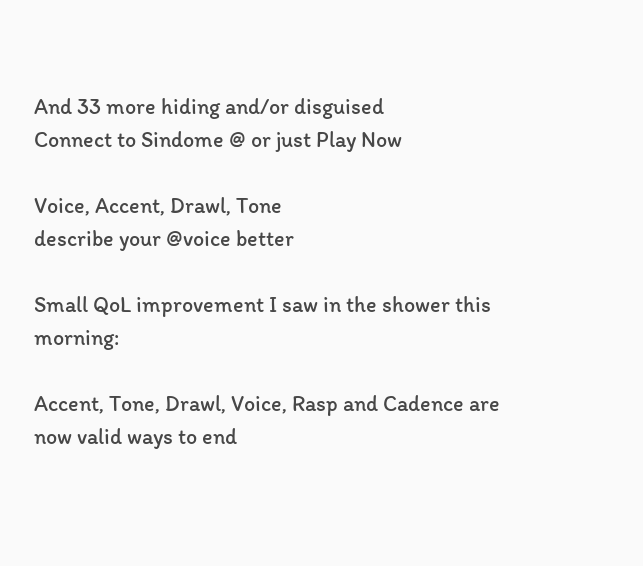And 33 more hiding and/or disguised
Connect to Sindome @ or just Play Now

Voice, Accent, Drawl, Tone
describe your @voice better

Small QoL improvement I saw in the shower this morning:

Accent, Tone, Drawl, Voice, Rasp and Cadence are now valid ways to end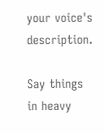your voice's description.

Say things in heavy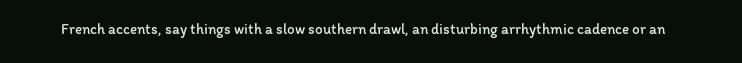French accents, say things with a slow southern drawl, an disturbing arrhythmic cadence or an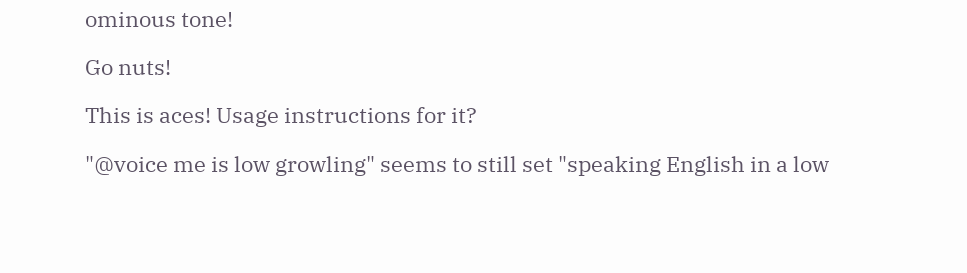ominous tone!

Go nuts!

This is aces! Usage instructions for it?

"@voice me is low growling" seems to still set "speaking English in a low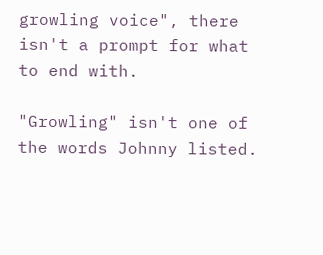growling voice", there isn't a prompt for what to end with.

"Growling" isn't one of the words Johnny listed.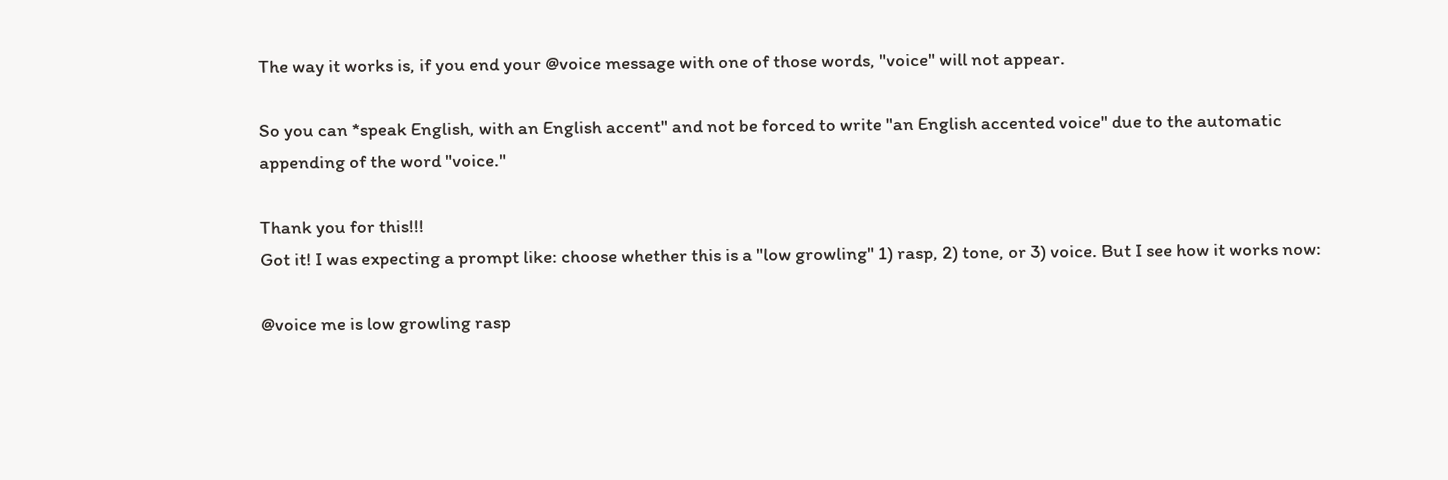The way it works is, if you end your @voice message with one of those words, "voice" will not appear.

So you can *speak English, with an English accent" and not be forced to write "an English accented voice" due to the automatic appending of the word "voice."

Thank you for this!!!
Got it! I was expecting a prompt like: choose whether this is a "low growling" 1) rasp, 2) tone, or 3) voice. But I see how it works now:

@voice me is low growling rasp